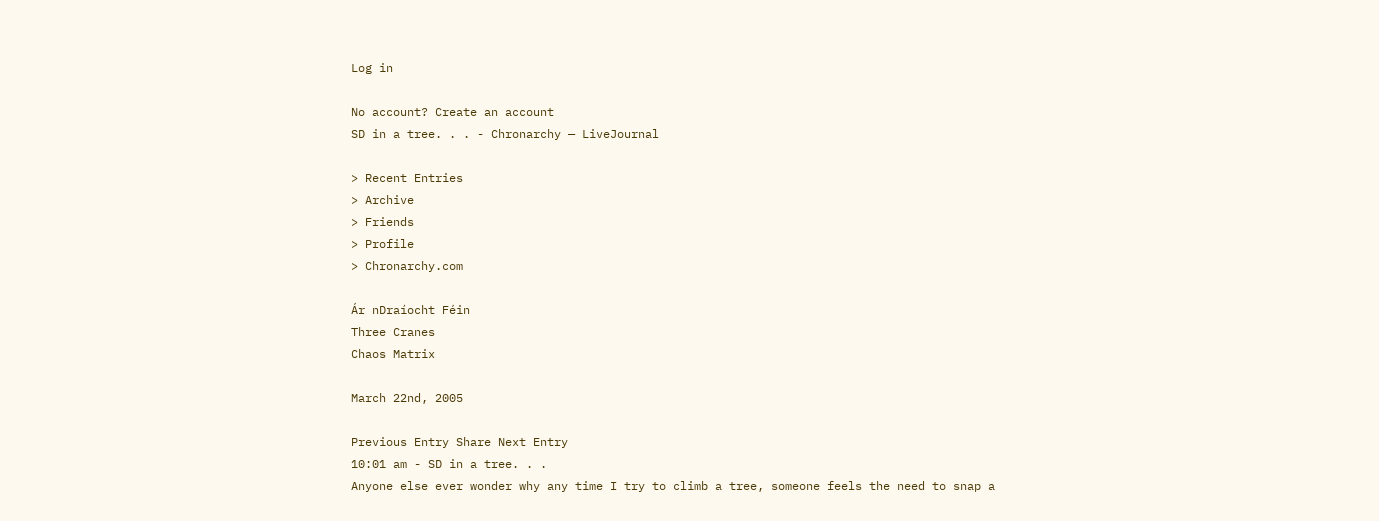Log in

No account? Create an account
SD in a tree. . . - Chronarchy — LiveJournal

> Recent Entries
> Archive
> Friends
> Profile
> Chronarchy.com

Ár nDraíocht Féin
Three Cranes
Chaos Matrix

March 22nd, 2005

Previous Entry Share Next Entry
10:01 am - SD in a tree. . .
Anyone else ever wonder why any time I try to climb a tree, someone feels the need to snap a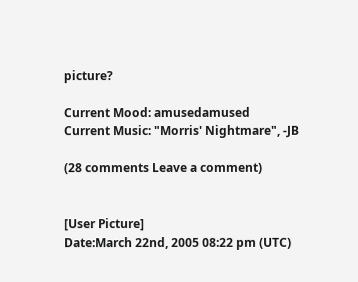picture?

Current Mood: amusedamused
Current Music: "Morris' Nightmare", -JB

(28 comments Leave a comment)


[User Picture]
Date:March 22nd, 2005 08:22 pm (UTC)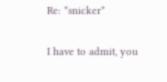Re: *snicker*

I have to admit, you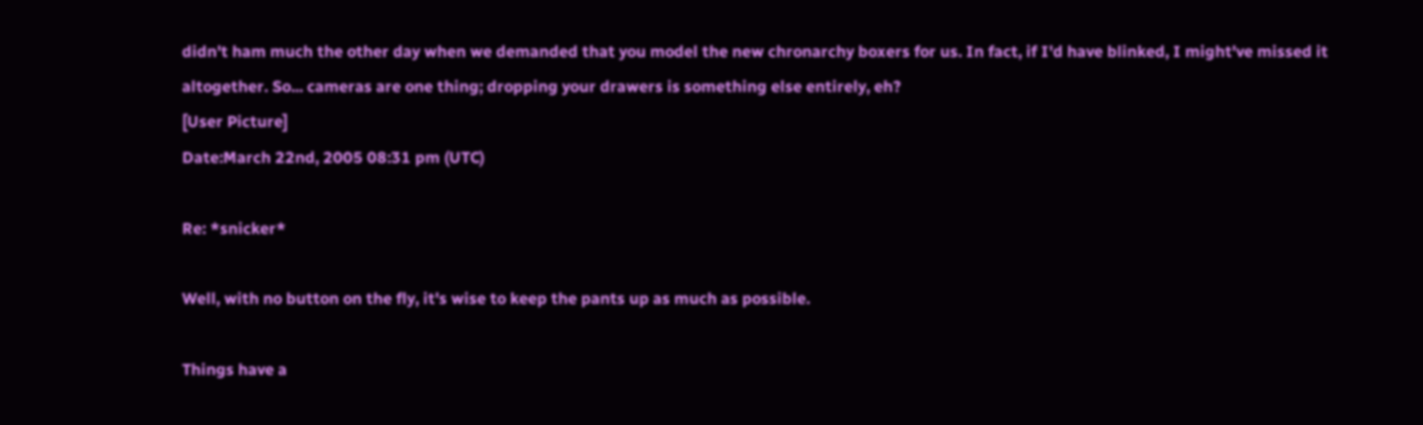didn't ham much the other day when we demanded that you model the new chronarchy boxers for us. In fact, if I'd have blinked, I might've missed it altogether. So... cameras are one thing; dropping your drawers is something else entirely, eh?
[User Picture]
Date:March 22nd, 2005 08:31 pm (UTC)

Re: *snicker*

Well, with no button on the fly, it's wise to keep the pants up as much as possible.

Things have a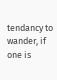tendancy to wander, if one is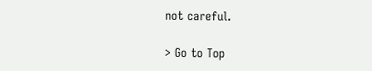not careful.

> Go to Top